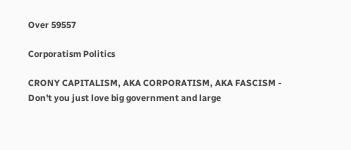Over 59557

Corporatism Politics

CRONY CAPITALISM, AKA CORPORATISM, AKA FASCISM - Don't you just love big government and large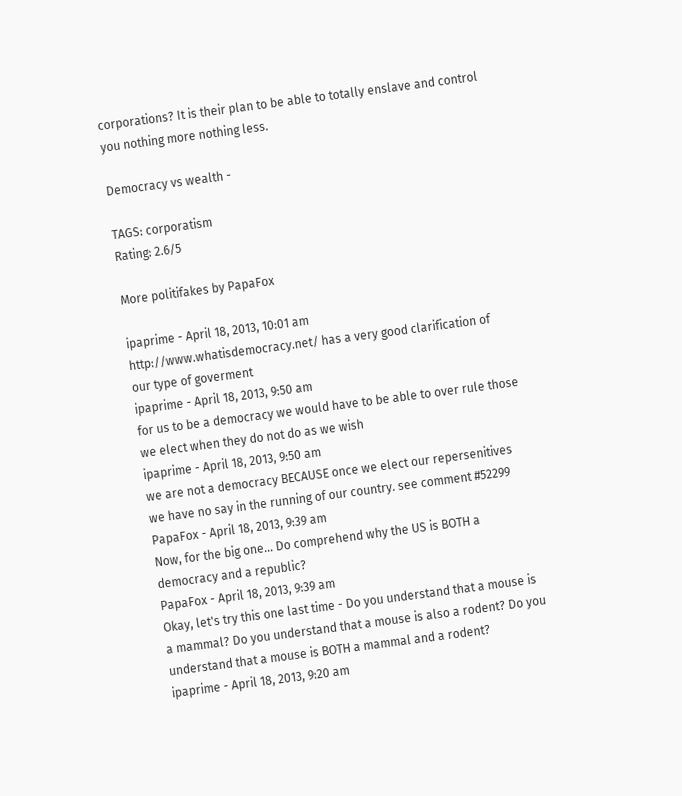corporations? It is their plan to be able to totally enslave and control you nothing more nothing less.

Democracy vs wealth -

TAGS: corporatism
Rating: 2.6/5

More politifakes by PapaFox

ipaprime - April 18, 2013, 10:01 am
http://www.whatisdemocracy.net/ has a very good clarification of our type of goverment
ipaprime - April 18, 2013, 9:50 am
for us to be a democracy we would have to be able to over rule those we elect when they do not do as we wish
ipaprime - April 18, 2013, 9:50 am
we are not a democracy BECAUSE once we elect our repersenitives we have no say in the running of our country. see comment #52299
PapaFox - April 18, 2013, 9:39 am
Now, for the big one... Do comprehend why the US is BOTH a democracy and a republic?
PapaFox - April 18, 2013, 9:39 am
Okay, let's try this one last time - Do you understand that a mouse is a mammal? Do you understand that a mouse is also a rodent? Do you understand that a mouse is BOTH a mammal and a rodent?
ipaprime - April 18, 2013, 9:20 am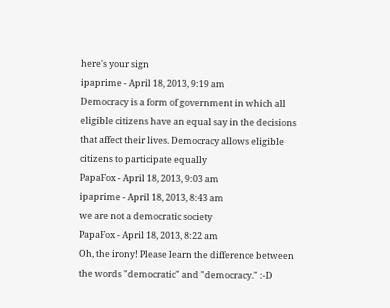here's your sign
ipaprime - April 18, 2013, 9:19 am
Democracy is a form of government in which all eligible citizens have an equal say in the decisions that affect their lives. Democracy allows eligible citizens to participate equally
PapaFox - April 18, 2013, 9:03 am
ipaprime - April 18, 2013, 8:43 am
we are not a democratic society
PapaFox - April 18, 2013, 8:22 am
Oh, the irony! Please learn the difference between the words "democratic" and "democracy." :-D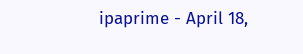ipaprime - April 18,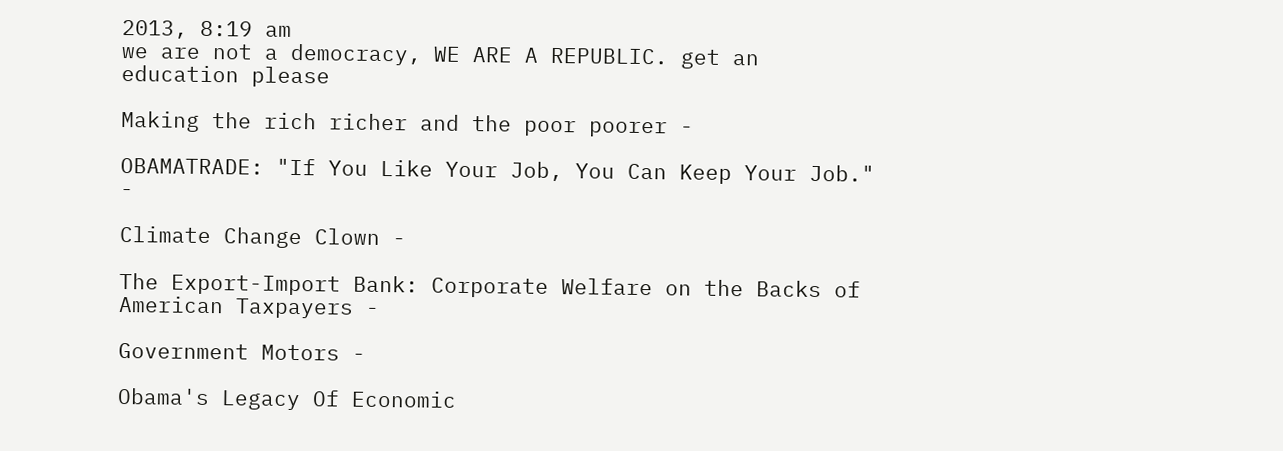2013, 8:19 am
we are not a democracy, WE ARE A REPUBLIC. get an education please

Making the rich richer and the poor poorer -

OBAMATRADE: "If You Like Your Job, You Can Keep Your Job." -

Climate Change Clown -

The Export-Import Bank: Corporate Welfare on the Backs of American Taxpayers -

Government Motors -

Obama's Legacy Of Economic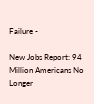Failure -

New Jobs Report: 94 Million Americans No Longer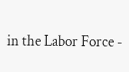in the Labor Force -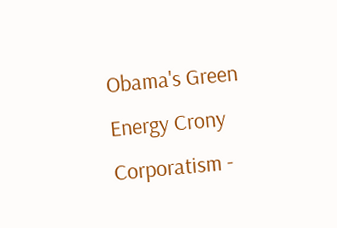Obama's Green Energy Crony Corporatism -